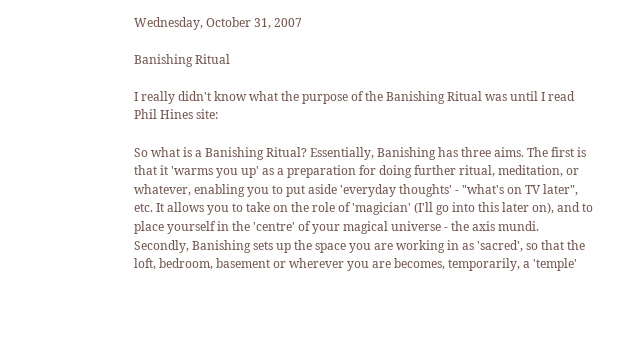Wednesday, October 31, 2007

Banishing Ritual

I really didn't know what the purpose of the Banishing Ritual was until I read Phil Hines site:

So what is a Banishing Ritual? Essentially, Banishing has three aims. The first is that it 'warms you up' as a preparation for doing further ritual, meditation, or whatever, enabling you to put aside 'everyday thoughts' - "what's on TV later", etc. It allows you to take on the role of 'magician' (I'll go into this later on), and to place yourself in the 'centre' of your magical universe - the axis mundi. Secondly, Banishing sets up the space you are working in as 'sacred', so that the loft, bedroom, basement or wherever you are becomes, temporarily, a 'temple'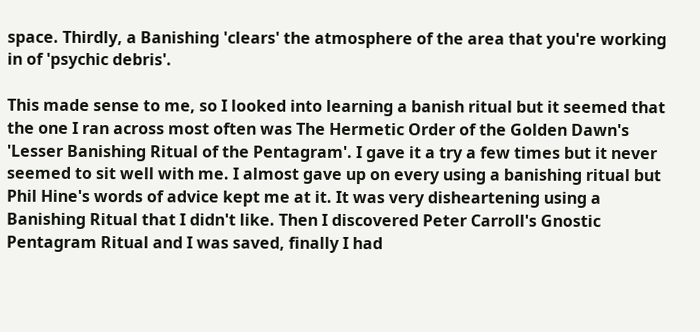space. Thirdly, a Banishing 'clears' the atmosphere of the area that you're working in of 'psychic debris'.

This made sense to me, so I looked into learning a banish ritual but it seemed that the one I ran across most often was The Hermetic Order of the Golden Dawn's 'Lesser Banishing Ritual of the Pentagram'. I gave it a try a few times but it never seemed to sit well with me. I almost gave up on every using a banishing ritual but Phil Hine's words of advice kept me at it. It was very disheartening using a Banishing Ritual that I didn't like. Then I discovered Peter Carroll's Gnostic Pentagram Ritual and I was saved, finally I had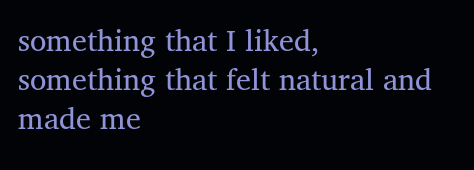something that I liked, something that felt natural and made me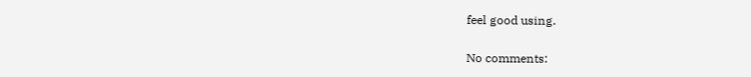feel good using.

No comments: